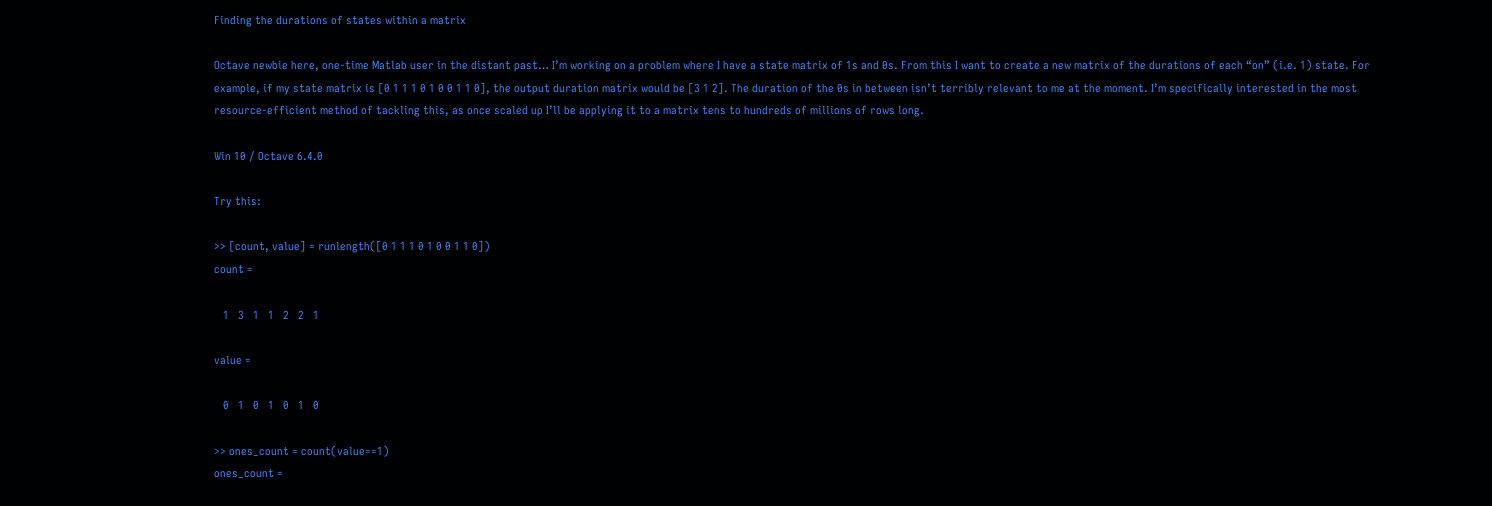Finding the durations of states within a matrix

Octave newbie here, one-time Matlab user in the distant past… I’m working on a problem where I have a state matrix of 1s and 0s. From this I want to create a new matrix of the durations of each “on” (i.e. 1) state. For example, if my state matrix is [0 1 1 1 0 1 0 0 1 1 0], the output duration matrix would be [3 1 2]. The duration of the 0s in between isn’t terribly relevant to me at the moment. I’m specifically interested in the most resource-efficient method of tackling this, as once scaled up I’ll be applying it to a matrix tens to hundreds of millions of rows long.

Win 10 / Octave 6.4.0

Try this:

>> [count, value] = runlength([0 1 1 1 0 1 0 0 1 1 0])
count =

   1   3   1   1   2   2   1

value =

   0   1   0   1   0   1   0

>> ones_count = count(value==1)
ones_count =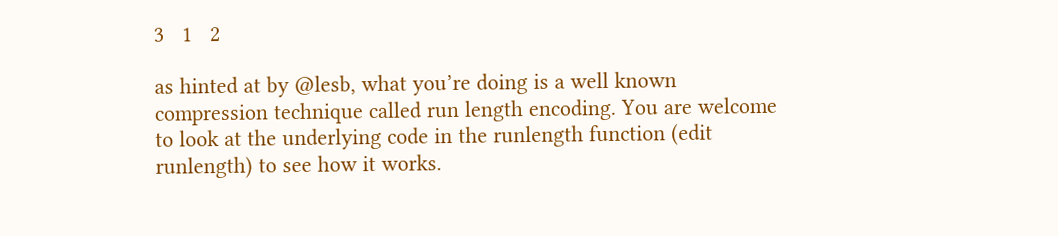3   1   2

as hinted at by @lesb, what you’re doing is a well known compression technique called run length encoding. You are welcome to look at the underlying code in the runlength function (edit runlength) to see how it works.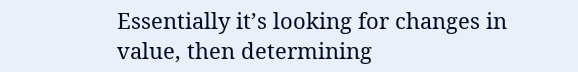Essentially it’s looking for changes in value, then determining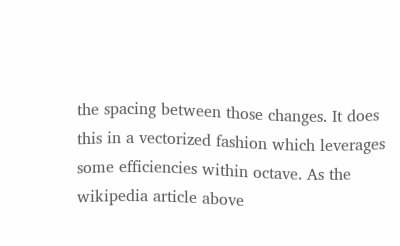the spacing between those changes. It does this in a vectorized fashion which leverages some efficiencies within octave. As the wikipedia article above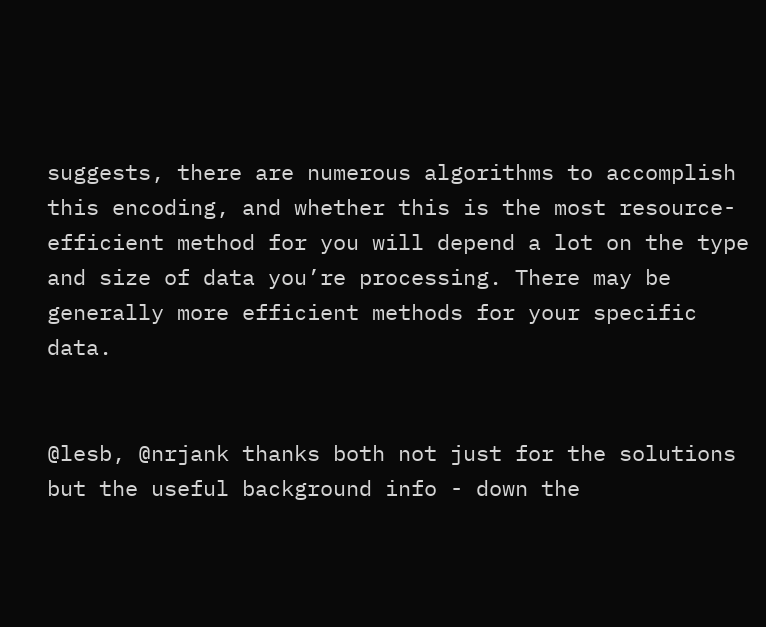suggests, there are numerous algorithms to accomplish this encoding, and whether this is the most resource-efficient method for you will depend a lot on the type and size of data you’re processing. There may be generally more efficient methods for your specific data.


@lesb, @nrjank thanks both not just for the solutions but the useful background info - down the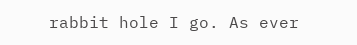rabbit hole I go. As ever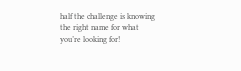half the challenge is knowing the right name for what you’re looking for!